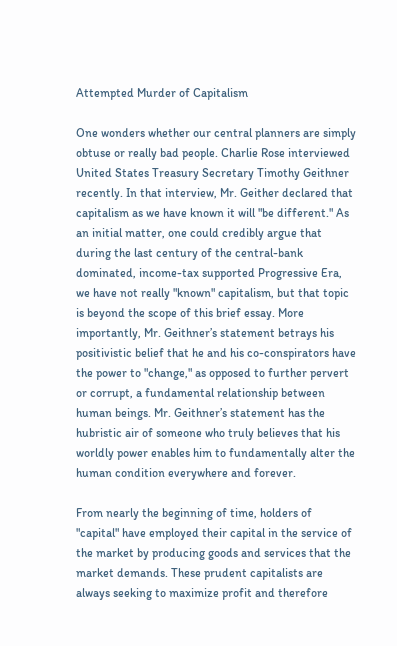Attempted Murder of Capitalism

One wonders whether our central planners are simply obtuse or really bad people. Charlie Rose interviewed United States Treasury Secretary Timothy Geithner recently. In that interview, Mr. Geither declared that capitalism as we have known it will "be different." As an initial matter, one could credibly argue that during the last century of the central-bank dominated, income-tax supported Progressive Era, we have not really "known" capitalism, but that topic is beyond the scope of this brief essay. More importantly, Mr. Geithner’s statement betrays his positivistic belief that he and his co-conspirators have the power to "change," as opposed to further pervert or corrupt, a fundamental relationship between human beings. Mr. Geithner’s statement has the hubristic air of someone who truly believes that his worldly power enables him to fundamentally alter the human condition everywhere and forever.

From nearly the beginning of time, holders of "capital" have employed their capital in the service of the market by producing goods and services that the market demands. These prudent capitalists are always seeking to maximize profit and therefore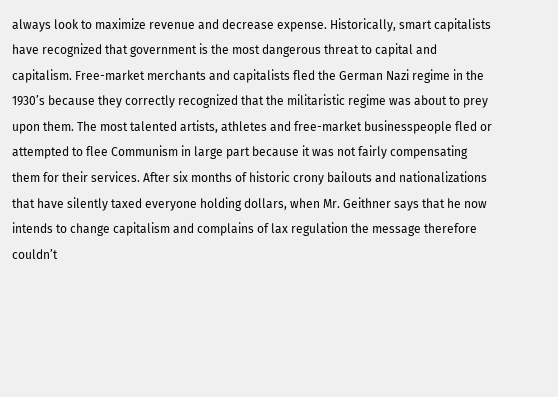always look to maximize revenue and decrease expense. Historically, smart capitalists have recognized that government is the most dangerous threat to capital and capitalism. Free-market merchants and capitalists fled the German Nazi regime in the 1930’s because they correctly recognized that the militaristic regime was about to prey upon them. The most talented artists, athletes and free-market businesspeople fled or attempted to flee Communism in large part because it was not fairly compensating them for their services. After six months of historic crony bailouts and nationalizations that have silently taxed everyone holding dollars, when Mr. Geithner says that he now intends to change capitalism and complains of lax regulation the message therefore couldn’t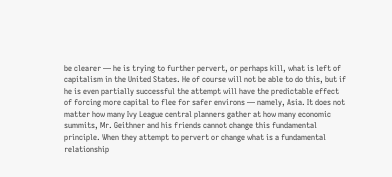be clearer — he is trying to further pervert, or perhaps kill, what is left of capitalism in the United States. He of course will not be able to do this, but if he is even partially successful the attempt will have the predictable effect of forcing more capital to flee for safer environs — namely, Asia. It does not matter how many Ivy League central planners gather at how many economic summits, Mr. Geithner and his friends cannot change this fundamental principle. When they attempt to pervert or change what is a fundamental relationship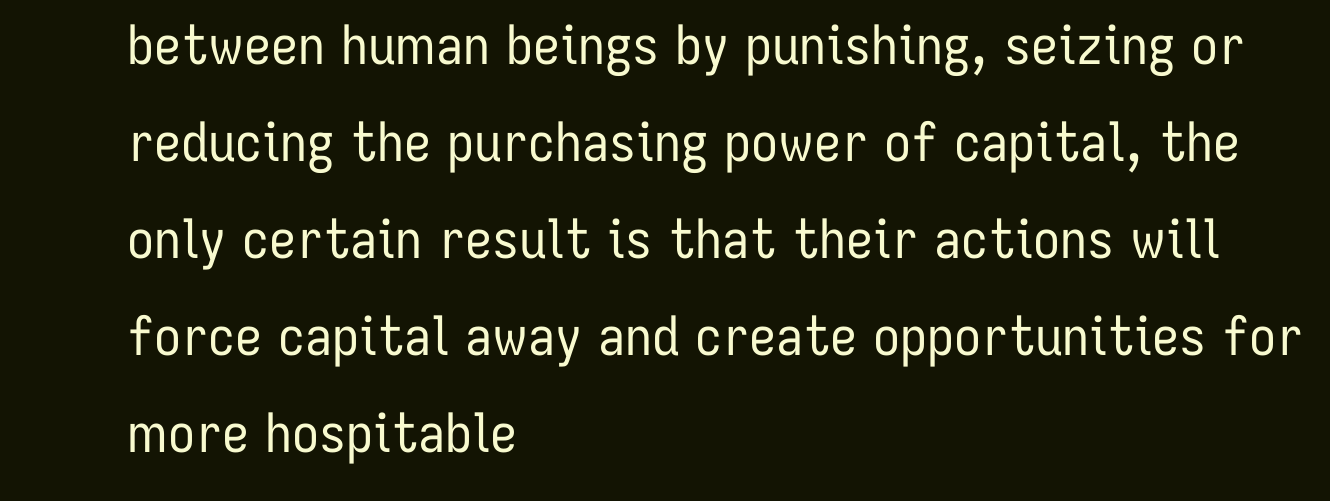between human beings by punishing, seizing or reducing the purchasing power of capital, the only certain result is that their actions will force capital away and create opportunities for more hospitable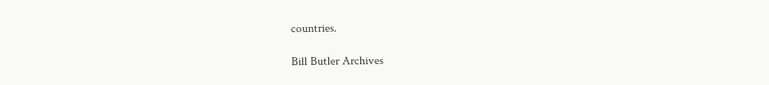countries.

Bill Butler Archives